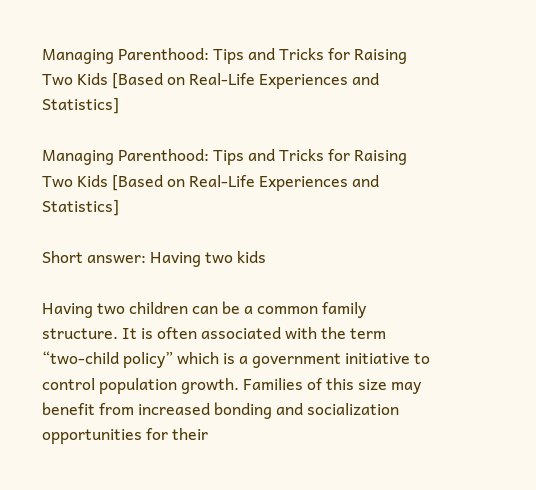Managing Parenthood: Tips and Tricks for Raising Two Kids [Based on Real-Life Experiences and Statistics]

Managing Parenthood: Tips and Tricks for Raising Two Kids [Based on Real-Life Experiences and Statistics]

Short answer: Having two kids

Having two children can be a common family structure. It is often associated with the term “two-child policy” which is a government initiative to control population growth. Families of this size may benefit from increased bonding and socialization opportunities for their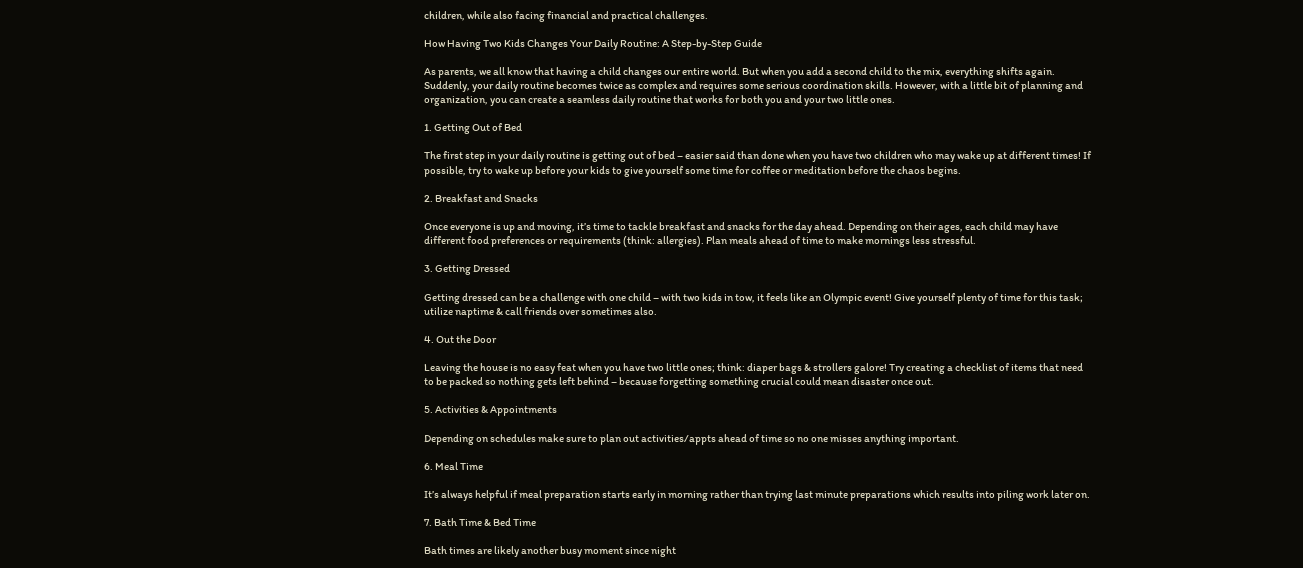children, while also facing financial and practical challenges.

How Having Two Kids Changes Your Daily Routine: A Step-by-Step Guide

As parents, we all know that having a child changes our entire world. But when you add a second child to the mix, everything shifts again. Suddenly, your daily routine becomes twice as complex and requires some serious coordination skills. However, with a little bit of planning and organization, you can create a seamless daily routine that works for both you and your two little ones.

1. Getting Out of Bed

The first step in your daily routine is getting out of bed – easier said than done when you have two children who may wake up at different times! If possible, try to wake up before your kids to give yourself some time for coffee or meditation before the chaos begins.

2. Breakfast and Snacks

Once everyone is up and moving, it’s time to tackle breakfast and snacks for the day ahead. Depending on their ages, each child may have different food preferences or requirements (think: allergies). Plan meals ahead of time to make mornings less stressful.

3. Getting Dressed

Getting dressed can be a challenge with one child – with two kids in tow, it feels like an Olympic event! Give yourself plenty of time for this task; utilize naptime & call friends over sometimes also.

4. Out the Door

Leaving the house is no easy feat when you have two little ones; think: diaper bags & strollers galore! Try creating a checklist of items that need to be packed so nothing gets left behind – because forgetting something crucial could mean disaster once out.

5. Activities & Appointments

Depending on schedules make sure to plan out activities/appts ahead of time so no one misses anything important.

6. Meal Time

It’s always helpful if meal preparation starts early in morning rather than trying last minute preparations which results into piling work later on.

7. Bath Time & Bed Time

Bath times are likely another busy moment since night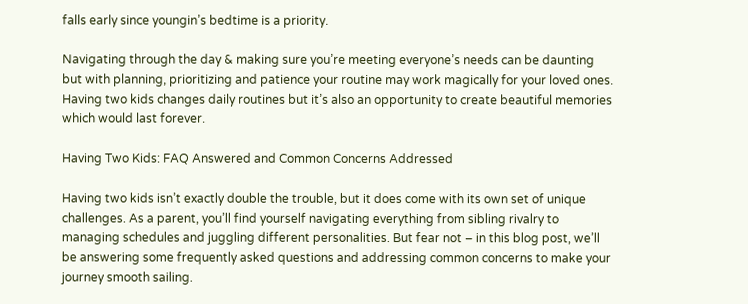falls early since youngin’s bedtime is a priority.

Navigating through the day & making sure you’re meeting everyone’s needs can be daunting but with planning, prioritizing and patience your routine may work magically for your loved ones. Having two kids changes daily routines but it’s also an opportunity to create beautiful memories which would last forever.

Having Two Kids: FAQ Answered and Common Concerns Addressed

Having two kids isn’t exactly double the trouble, but it does come with its own set of unique challenges. As a parent, you’ll find yourself navigating everything from sibling rivalry to managing schedules and juggling different personalities. But fear not – in this blog post, we’ll be answering some frequently asked questions and addressing common concerns to make your journey smooth sailing.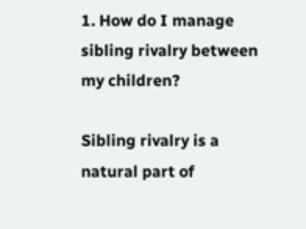1. How do I manage sibling rivalry between my children?

Sibling rivalry is a natural part of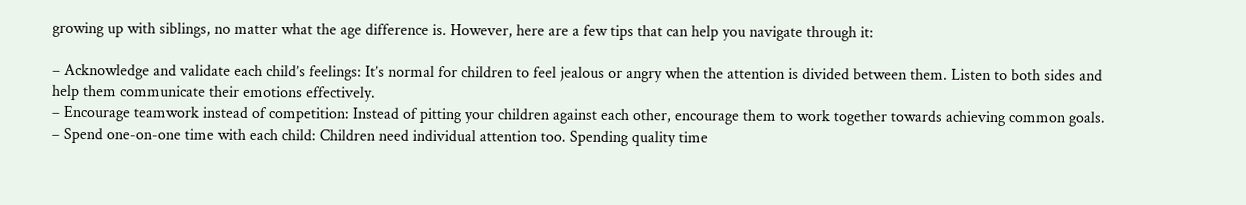growing up with siblings, no matter what the age difference is. However, here are a few tips that can help you navigate through it:

– Acknowledge and validate each child’s feelings: It’s normal for children to feel jealous or angry when the attention is divided between them. Listen to both sides and help them communicate their emotions effectively.
– Encourage teamwork instead of competition: Instead of pitting your children against each other, encourage them to work together towards achieving common goals.
– Spend one-on-one time with each child: Children need individual attention too. Spending quality time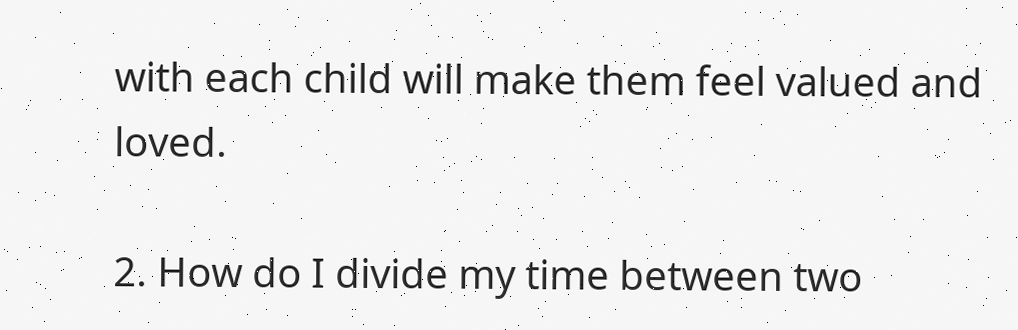with each child will make them feel valued and loved.

2. How do I divide my time between two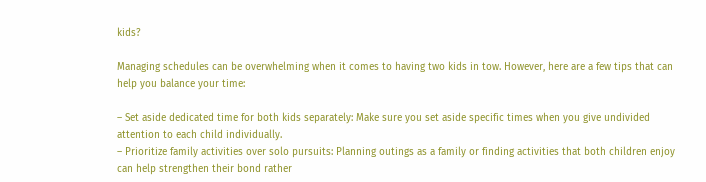kids?

Managing schedules can be overwhelming when it comes to having two kids in tow. However, here are a few tips that can help you balance your time:

– Set aside dedicated time for both kids separately: Make sure you set aside specific times when you give undivided attention to each child individually.
– Prioritize family activities over solo pursuits: Planning outings as a family or finding activities that both children enjoy can help strengthen their bond rather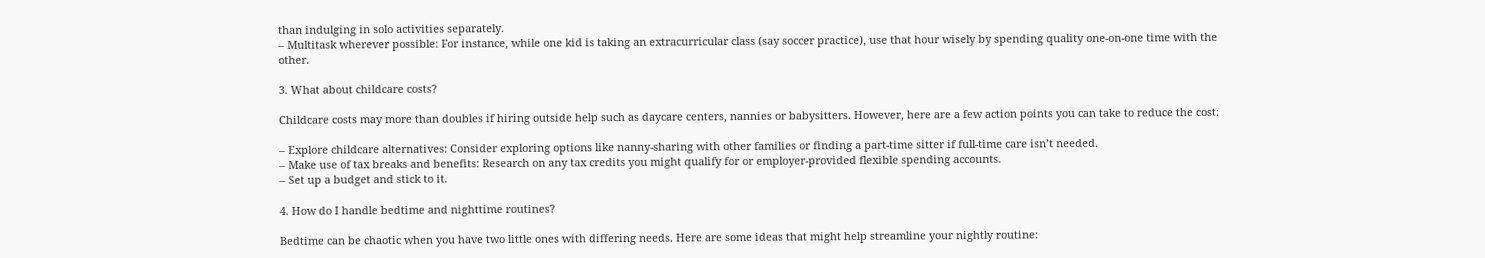than indulging in solo activities separately.
– Multitask wherever possible: For instance, while one kid is taking an extracurricular class (say soccer practice), use that hour wisely by spending quality one-on-one time with the other.

3. What about childcare costs?

Childcare costs may more than doubles if hiring outside help such as daycare centers, nannies or babysitters. However, here are a few action points you can take to reduce the cost:

– Explore childcare alternatives: Consider exploring options like nanny-sharing with other families or finding a part-time sitter if full-time care isn’t needed.
– Make use of tax breaks and benefits: Research on any tax credits you might qualify for or employer-provided flexible spending accounts.
– Set up a budget and stick to it.

4. How do I handle bedtime and nighttime routines?

Bedtime can be chaotic when you have two little ones with differing needs. Here are some ideas that might help streamline your nightly routine: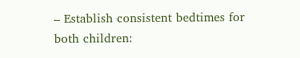– Establish consistent bedtimes for both children: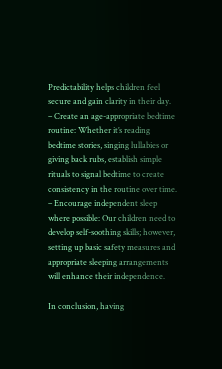Predictability helps children feel secure and gain clarity in their day.
– Create an age-appropriate bedtime routine: Whether it’s reading bedtime stories, singing lullabies or giving back rubs, establish simple rituals to signal bedtime to create consistency in the routine over time.
– Encourage independent sleep where possible: Our children need to develop self-soothing skills; however, setting up basic safety measures and appropriate sleeping arrangements will enhance their independence.

In conclusion, having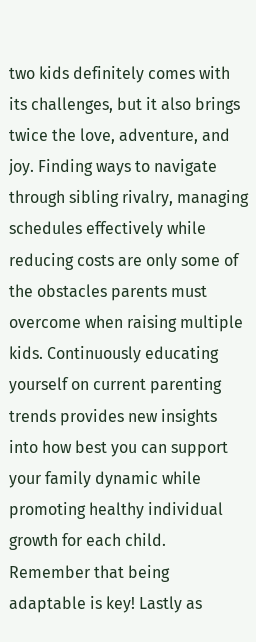two kids definitely comes with its challenges, but it also brings twice the love, adventure, and joy. Finding ways to navigate through sibling rivalry, managing schedules effectively while reducing costs are only some of the obstacles parents must overcome when raising multiple kids. Continuously educating yourself on current parenting trends provides new insights into how best you can support your family dynamic while promoting healthy individual growth for each child. Remember that being adaptable is key! Lastly as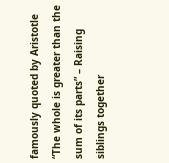famously quoted by Aristotle “The whole is greater than the sum of its parts” – Raising siblings together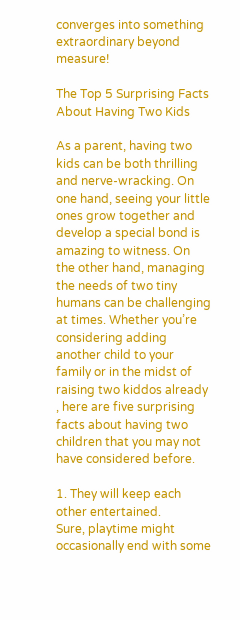converges into something extraordinary beyond measure!

The Top 5 Surprising Facts About Having Two Kids

As a parent, having two kids can be both thrilling and nerve-wracking. On one hand, seeing your little ones grow together and develop a special bond is amazing to witness. On the other hand, managing the needs of two tiny humans can be challenging at times. Whether you’re considering adding another child to your family or in the midst of raising two kiddos already , here are five surprising facts about having two children that you may not have considered before.

1. They will keep each other entertained.
Sure, playtime might occasionally end with some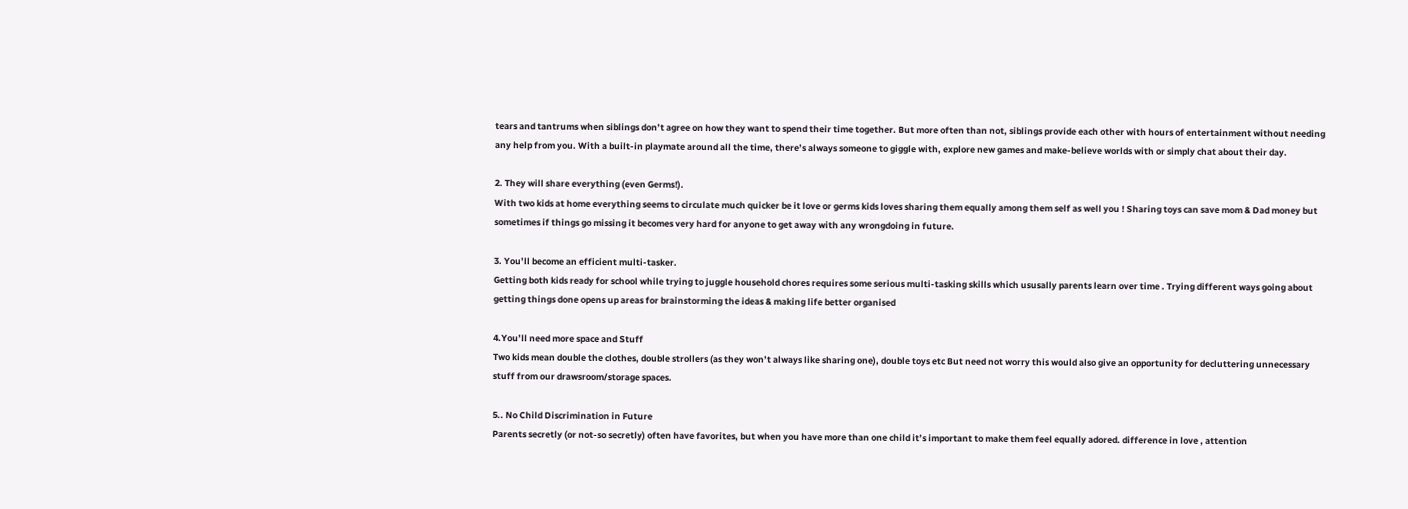tears and tantrums when siblings don’t agree on how they want to spend their time together. But more often than not, siblings provide each other with hours of entertainment without needing any help from you. With a built-in playmate around all the time, there’s always someone to giggle with, explore new games and make-believe worlds with or simply chat about their day.

2. They will share everything (even Germs!).
With two kids at home everything seems to circulate much quicker be it love or germs kids loves sharing them equally among them self as well you ! Sharing toys can save mom & Dad money but sometimes if things go missing it becomes very hard for anyone to get away with any wrongdoing in future.

3. You’ll become an efficient multi-tasker.
Getting both kids ready for school while trying to juggle household chores requires some serious multi-tasking skills which ususally parents learn over time . Trying different ways going about getting things done opens up areas for brainstorming the ideas & making life better organised

4.You’ll need more space and Stuff
Two kids mean double the clothes, double strollers (as they won’t always like sharing one), double toys etc But need not worry this would also give an opportunity for decluttering unnecessary stuff from our drawsroom/storage spaces.

5.. No Child Discrimination in Future
Parents secretly (or not-so secretly) often have favorites, but when you have more than one child it’s important to make them feel equally adored. difference in love , attention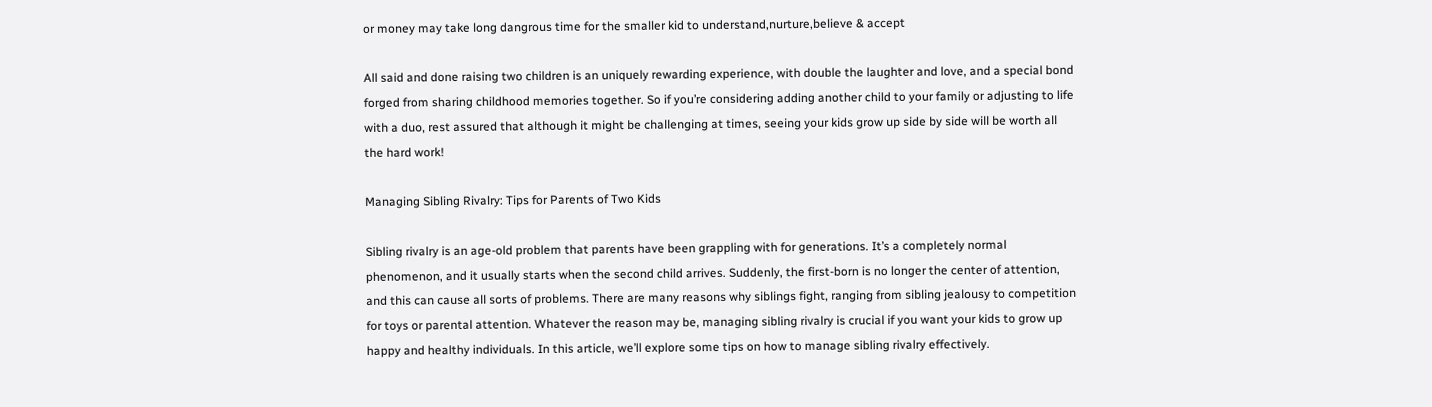or money may take long dangrous time for the smaller kid to understand,nurture,believe & accept

All said and done raising two children is an uniquely rewarding experience, with double the laughter and love, and a special bond forged from sharing childhood memories together. So if you’re considering adding another child to your family or adjusting to life with a duo, rest assured that although it might be challenging at times, seeing your kids grow up side by side will be worth all the hard work!

Managing Sibling Rivalry: Tips for Parents of Two Kids

Sibling rivalry is an age-old problem that parents have been grappling with for generations. It’s a completely normal phenomenon, and it usually starts when the second child arrives. Suddenly, the first-born is no longer the center of attention, and this can cause all sorts of problems. There are many reasons why siblings fight, ranging from sibling jealousy to competition for toys or parental attention. Whatever the reason may be, managing sibling rivalry is crucial if you want your kids to grow up happy and healthy individuals. In this article, we’ll explore some tips on how to manage sibling rivalry effectively.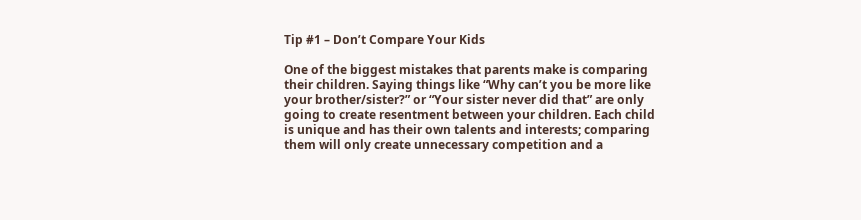Tip #1 – Don’t Compare Your Kids

One of the biggest mistakes that parents make is comparing their children. Saying things like “Why can’t you be more like your brother/sister?” or “Your sister never did that” are only going to create resentment between your children. Each child is unique and has their own talents and interests; comparing them will only create unnecessary competition and a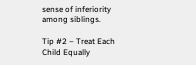sense of inferiority among siblings.

Tip #2 – Treat Each Child Equally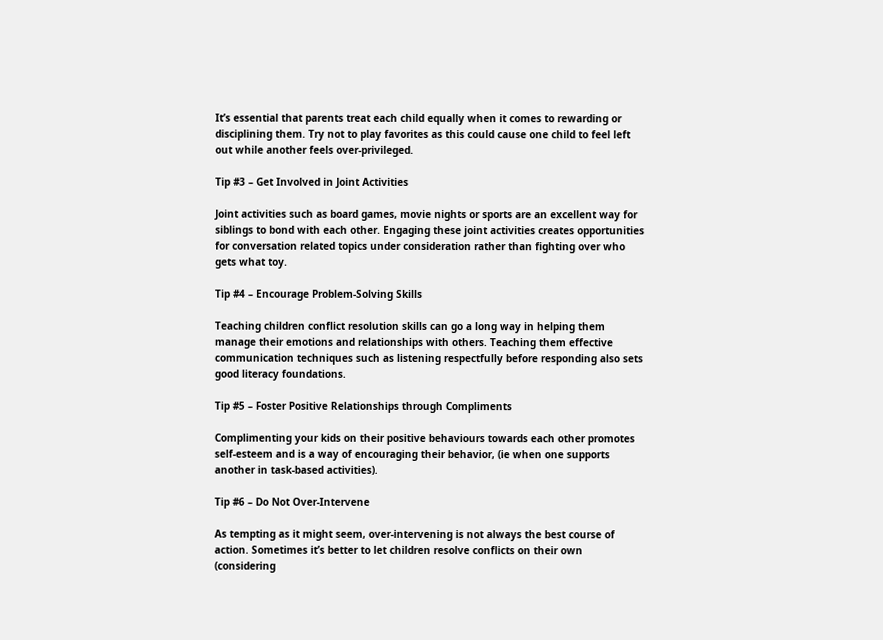It’s essential that parents treat each child equally when it comes to rewarding or disciplining them. Try not to play favorites as this could cause one child to feel left out while another feels over-privileged.

Tip #3 – Get Involved in Joint Activities

Joint activities such as board games, movie nights or sports are an excellent way for siblings to bond with each other. Engaging these joint activities creates opportunities for conversation related topics under consideration rather than fighting over who gets what toy.

Tip #4 – Encourage Problem-Solving Skills

Teaching children conflict resolution skills can go a long way in helping them manage their emotions and relationships with others. Teaching them effective communication techniques such as listening respectfully before responding also sets good literacy foundations.

Tip #5 – Foster Positive Relationships through Compliments

Complimenting your kids on their positive behaviours towards each other promotes self-esteem and is a way of encouraging their behavior, (ie when one supports another in task-based activities).

Tip #6 – Do Not Over-Intervene

As tempting as it might seem, over-intervening is not always the best course of action. Sometimes it’s better to let children resolve conflicts on their own (considering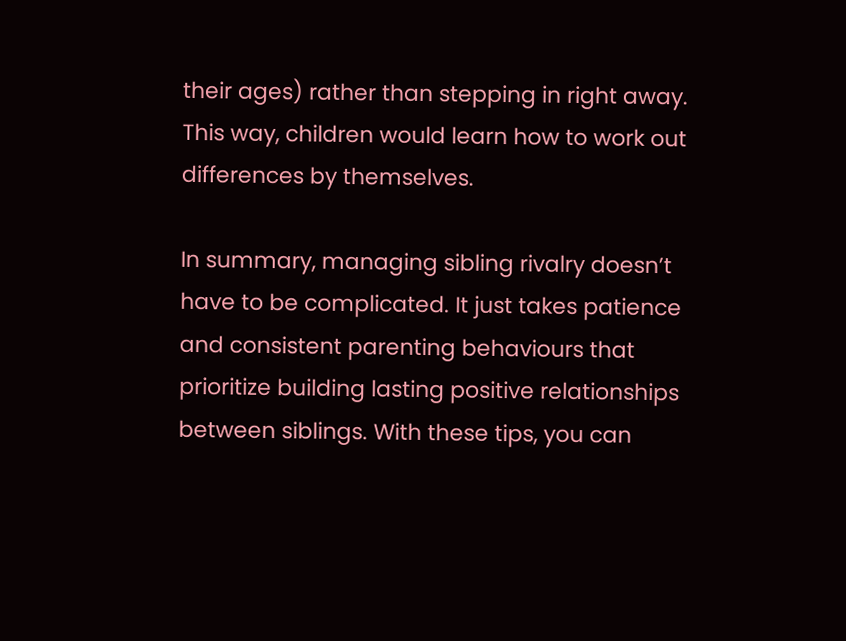their ages) rather than stepping in right away. This way, children would learn how to work out differences by themselves.

In summary, managing sibling rivalry doesn’t have to be complicated. It just takes patience and consistent parenting behaviours that prioritize building lasting positive relationships between siblings. With these tips, you can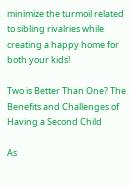minimize the turmoil related to sibling rivalries while creating a happy home for both your kids!

Two is Better Than One? The Benefits and Challenges of Having a Second Child

As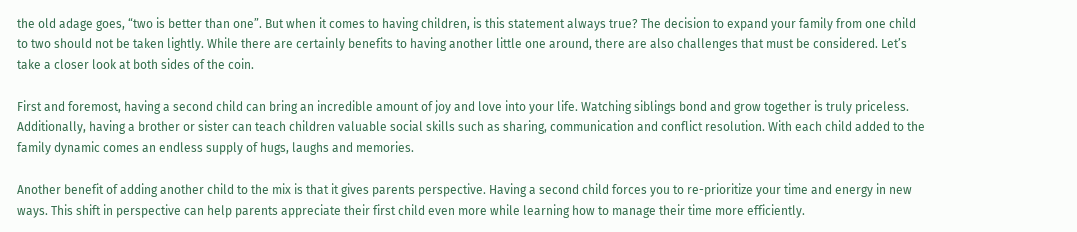the old adage goes, “two is better than one”. But when it comes to having children, is this statement always true? The decision to expand your family from one child to two should not be taken lightly. While there are certainly benefits to having another little one around, there are also challenges that must be considered. Let’s take a closer look at both sides of the coin.

First and foremost, having a second child can bring an incredible amount of joy and love into your life. Watching siblings bond and grow together is truly priceless. Additionally, having a brother or sister can teach children valuable social skills such as sharing, communication and conflict resolution. With each child added to the family dynamic comes an endless supply of hugs, laughs and memories.

Another benefit of adding another child to the mix is that it gives parents perspective. Having a second child forces you to re-prioritize your time and energy in new ways. This shift in perspective can help parents appreciate their first child even more while learning how to manage their time more efficiently.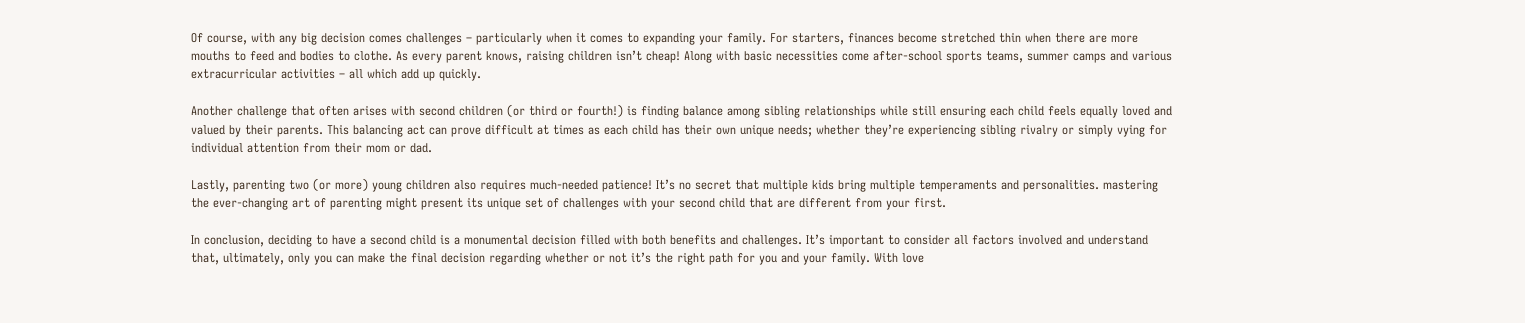Of course, with any big decision comes challenges – particularly when it comes to expanding your family. For starters, finances become stretched thin when there are more mouths to feed and bodies to clothe. As every parent knows, raising children isn’t cheap! Along with basic necessities come after-school sports teams, summer camps and various extracurricular activities – all which add up quickly.

Another challenge that often arises with second children (or third or fourth!) is finding balance among sibling relationships while still ensuring each child feels equally loved and valued by their parents. This balancing act can prove difficult at times as each child has their own unique needs; whether they’re experiencing sibling rivalry or simply vying for individual attention from their mom or dad.

Lastly, parenting two (or more) young children also requires much-needed patience! It’s no secret that multiple kids bring multiple temperaments and personalities. mastering the ever-changing art of parenting might present its unique set of challenges with your second child that are different from your first.

In conclusion, deciding to have a second child is a monumental decision filled with both benefits and challenges. It’s important to consider all factors involved and understand that, ultimately, only you can make the final decision regarding whether or not it’s the right path for you and your family. With love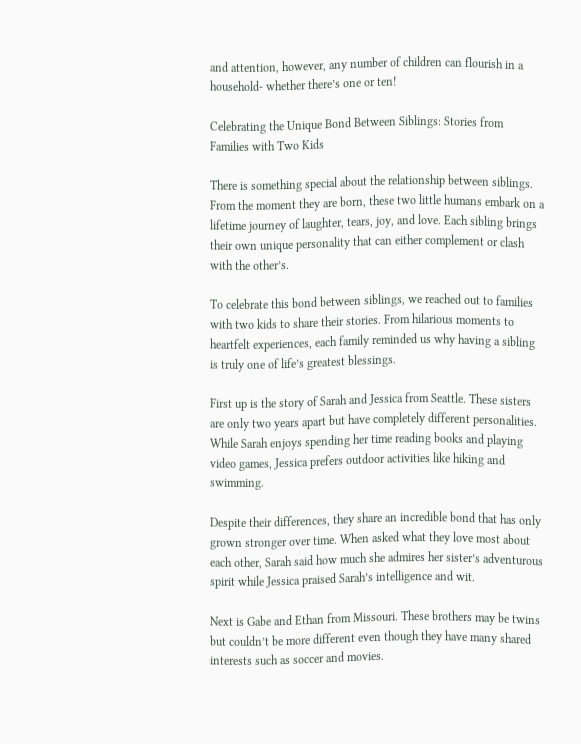and attention, however, any number of children can flourish in a household- whether there’s one or ten!

Celebrating the Unique Bond Between Siblings: Stories from Families with Two Kids

There is something special about the relationship between siblings. From the moment they are born, these two little humans embark on a lifetime journey of laughter, tears, joy, and love. Each sibling brings their own unique personality that can either complement or clash with the other’s.

To celebrate this bond between siblings, we reached out to families with two kids to share their stories. From hilarious moments to heartfelt experiences, each family reminded us why having a sibling is truly one of life’s greatest blessings.

First up is the story of Sarah and Jessica from Seattle. These sisters are only two years apart but have completely different personalities. While Sarah enjoys spending her time reading books and playing video games, Jessica prefers outdoor activities like hiking and swimming.

Despite their differences, they share an incredible bond that has only grown stronger over time. When asked what they love most about each other, Sarah said how much she admires her sister’s adventurous spirit while Jessica praised Sarah’s intelligence and wit.

Next is Gabe and Ethan from Missouri. These brothers may be twins but couldn’t be more different even though they have many shared interests such as soccer and movies.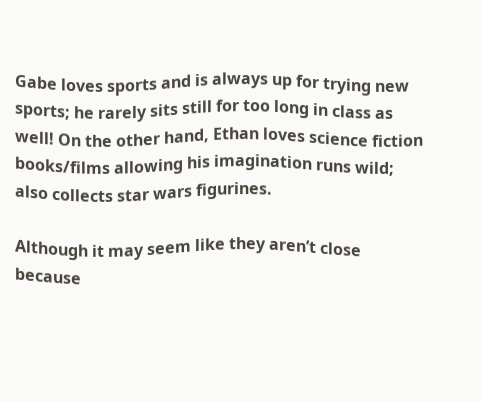Gabe loves sports and is always up for trying new sports; he rarely sits still for too long in class as well! On the other hand, Ethan loves science fiction books/films allowing his imagination runs wild; also collects star wars figurines.

Although it may seem like they aren’t close because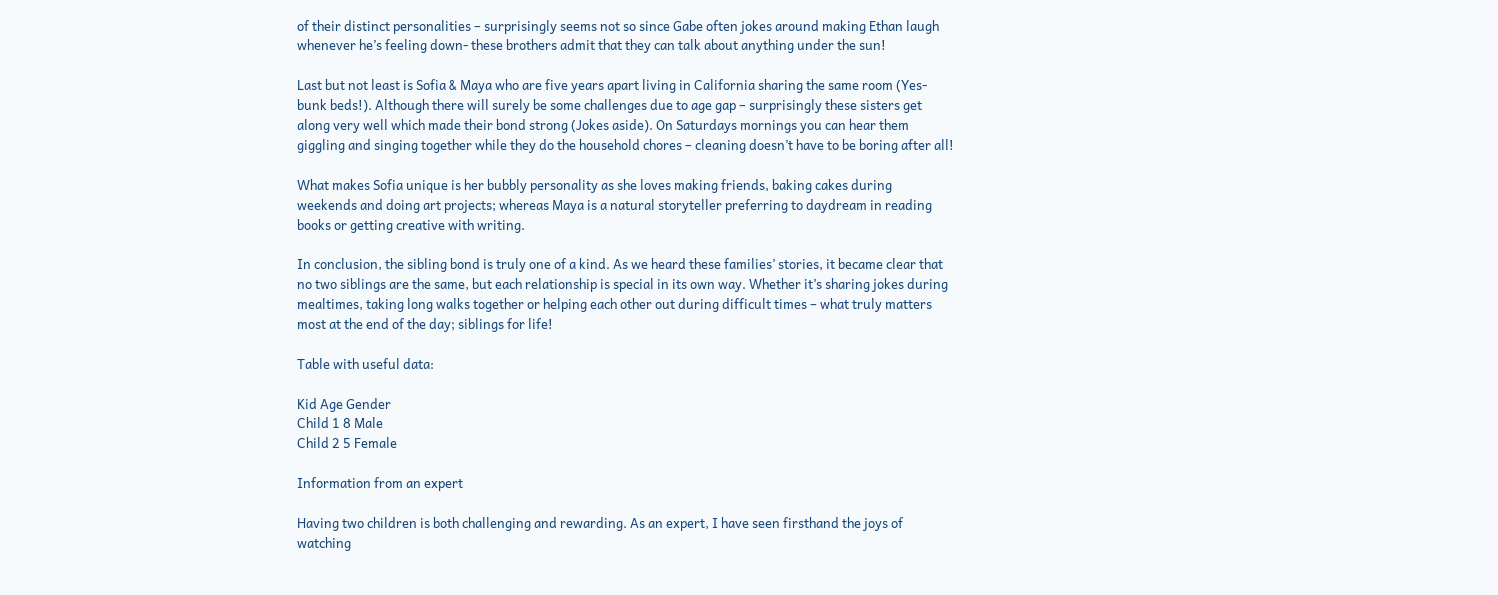of their distinct personalities – surprisingly seems not so since Gabe often jokes around making Ethan laugh whenever he’s feeling down- these brothers admit that they can talk about anything under the sun!

Last but not least is Sofia & Maya who are five years apart living in California sharing the same room (Yes- bunk beds!). Although there will surely be some challenges due to age gap – surprisingly these sisters get along very well which made their bond strong (Jokes aside). On Saturdays mornings you can hear them giggling and singing together while they do the household chores – cleaning doesn’t have to be boring after all!

What makes Sofia unique is her bubbly personality as she loves making friends, baking cakes during weekends and doing art projects; whereas Maya is a natural storyteller preferring to daydream in reading books or getting creative with writing.

In conclusion, the sibling bond is truly one of a kind. As we heard these families’ stories, it became clear that no two siblings are the same, but each relationship is special in its own way. Whether it’s sharing jokes during mealtimes, taking long walks together or helping each other out during difficult times – what truly matters most at the end of the day; siblings for life!

Table with useful data:

Kid Age Gender
Child 1 8 Male
Child 2 5 Female

Information from an expert

Having two children is both challenging and rewarding. As an expert, I have seen firsthand the joys of watching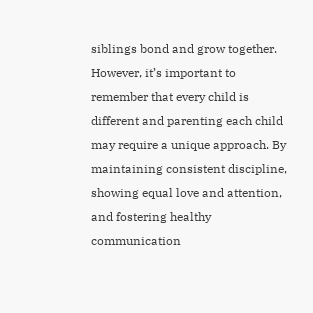siblings bond and grow together. However, it’s important to remember that every child is different and parenting each child may require a unique approach. By maintaining consistent discipline, showing equal love and attention, and fostering healthy communication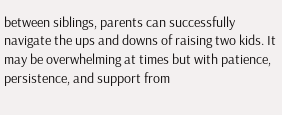between siblings, parents can successfully navigate the ups and downs of raising two kids. It may be overwhelming at times but with patience, persistence, and support from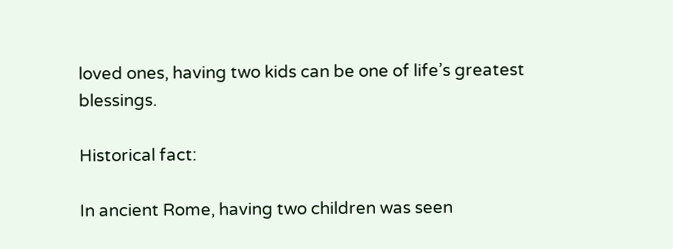loved ones, having two kids can be one of life’s greatest blessings.

Historical fact:

In ancient Rome, having two children was seen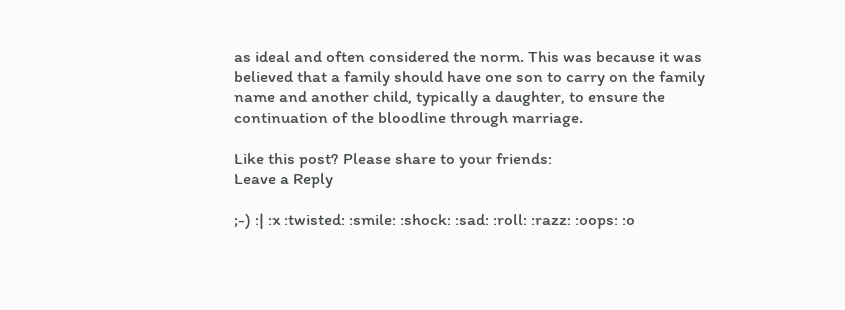as ideal and often considered the norm. This was because it was believed that a family should have one son to carry on the family name and another child, typically a daughter, to ensure the continuation of the bloodline through marriage.

Like this post? Please share to your friends:
Leave a Reply

;-) :| :x :twisted: :smile: :shock: :sad: :roll: :razz: :oops: :o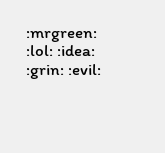:mrgreen: :lol: :idea: :grin: :evil: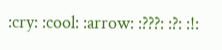:cry: :cool: :arrow: :???: :?: :!: